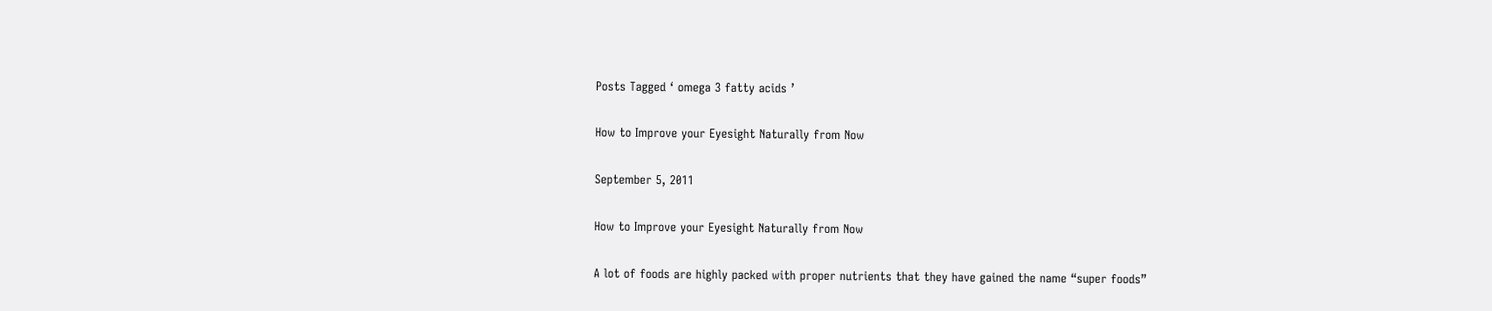Posts Tagged ‘ omega 3 fatty acids ’

How to Improve your Eyesight Naturally from Now

September 5, 2011

How to Improve your Eyesight Naturally from Now

A lot of foods are highly packed with proper nutrients that they have gained the name “super foods”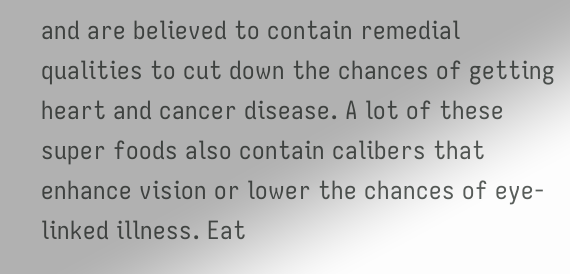and are believed to contain remedial qualities to cut down the chances of getting heart and cancer disease. A lot of these super foods also contain calibers that enhance vision or lower the chances of eye-linked illness. Eat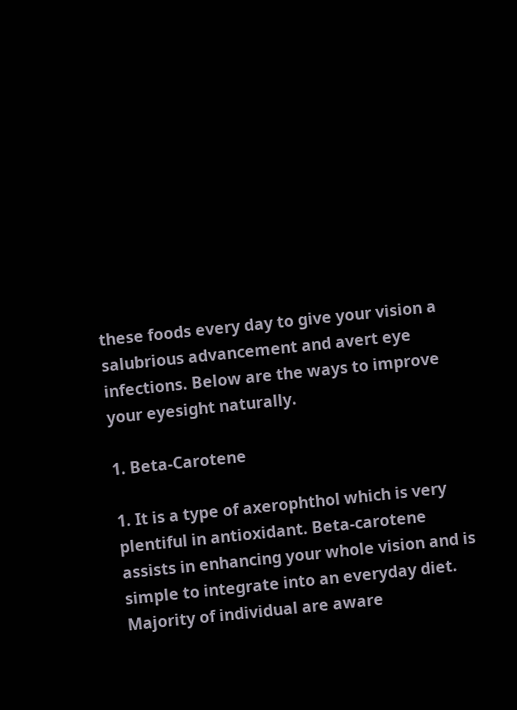these foods every day to give your vision a salubrious advancement and avert eye infections. Below are the ways to improve your eyesight naturally.

1. Beta-Carotene

1. It is a type of axerophthol which is very plentiful in antioxidant. Beta-carotene assists in enhancing your whole vision and is simple to integrate into an everyday diet. Majority of individual are aware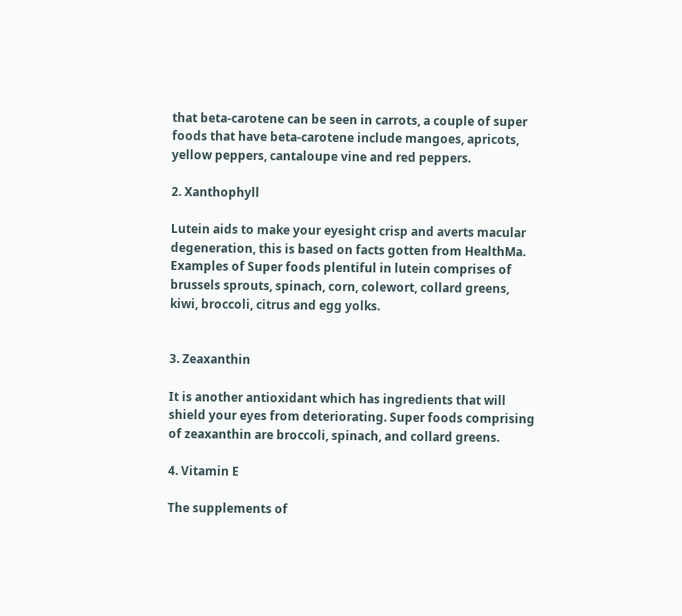that beta-carotene can be seen in carrots, a couple of super foods that have beta-carotene include mangoes, apricots, yellow peppers, cantaloupe vine and red peppers.

2. Xanthophyll

Lutein aids to make your eyesight crisp and averts macular degeneration, this is based on facts gotten from HealthMa. Examples of Super foods plentiful in lutein comprises of brussels sprouts, spinach, corn, colewort, collard greens, kiwi, broccoli, citrus and egg yolks.


3. Zeaxanthin

It is another antioxidant which has ingredients that will shield your eyes from deteriorating. Super foods comprising of zeaxanthin are broccoli, spinach, and collard greens.

4. Vitamin E

The supplements of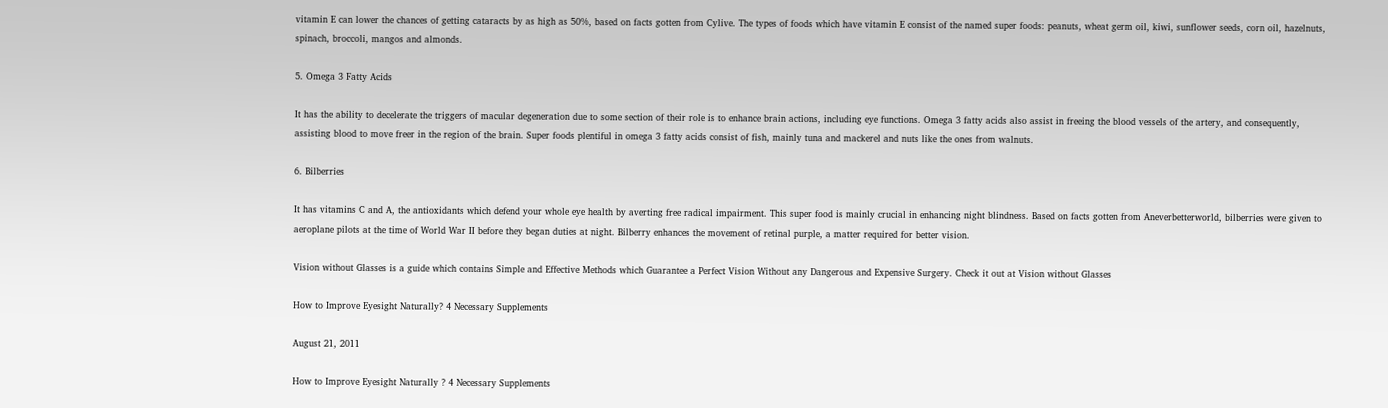vitamin E can lower the chances of getting cataracts by as high as 50%, based on facts gotten from Cylive. The types of foods which have vitamin E consist of the named super foods: peanuts, wheat germ oil, kiwi, sunflower seeds, corn oil, hazelnuts, spinach, broccoli, mangos and almonds.

5. Omega 3 Fatty Acids

It has the ability to decelerate the triggers of macular degeneration due to some section of their role is to enhance brain actions, including eye functions. Omega 3 fatty acids also assist in freeing the blood vessels of the artery, and consequently, assisting blood to move freer in the region of the brain. Super foods plentiful in omega 3 fatty acids consist of fish, mainly tuna and mackerel and nuts like the ones from walnuts.

6. Bilberries

It has vitamins C and A, the antioxidants which defend your whole eye health by averting free radical impairment. This super food is mainly crucial in enhancing night blindness. Based on facts gotten from Aneverbetterworld, bilberries were given to aeroplane pilots at the time of World War II before they began duties at night. Bilberry enhances the movement of retinal purple, a matter required for better vision.

Vision without Glasses is a guide which contains Simple and Effective Methods which Guarantee a Perfect Vision Without any Dangerous and Expensive Surgery. Check it out at Vision without Glasses

How to Improve Eyesight Naturally? 4 Necessary Supplements

August 21, 2011

How to Improve Eyesight Naturally ? 4 Necessary Supplements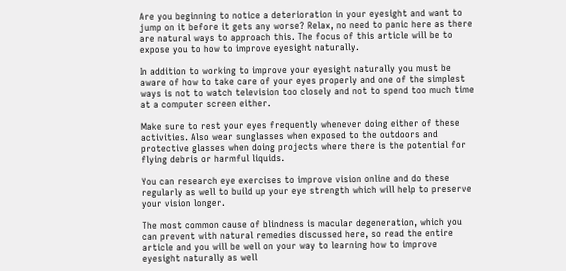Are you beginning to notice a deterioration in your eyesight and want to jump on it before it gets any worse? Relax, no need to panic here as there are natural ways to approach this. The focus of this article will be to expose you to how to improve eyesight naturally.

In addition to working to improve your eyesight naturally you must be aware of how to take care of your eyes properly and one of the simplest ways is not to watch television too closely and not to spend too much time at a computer screen either.

Make sure to rest your eyes frequently whenever doing either of these activities. Also wear sunglasses when exposed to the outdoors and protective glasses when doing projects where there is the potential for flying debris or harmful liquids.

You can research eye exercises to improve vision online and do these regularly as well to build up your eye strength which will help to preserve your vision longer.

The most common cause of blindness is macular degeneration, which you can prevent with natural remedies discussed here, so read the entire article and you will be well on your way to learning how to improve eyesight naturally as well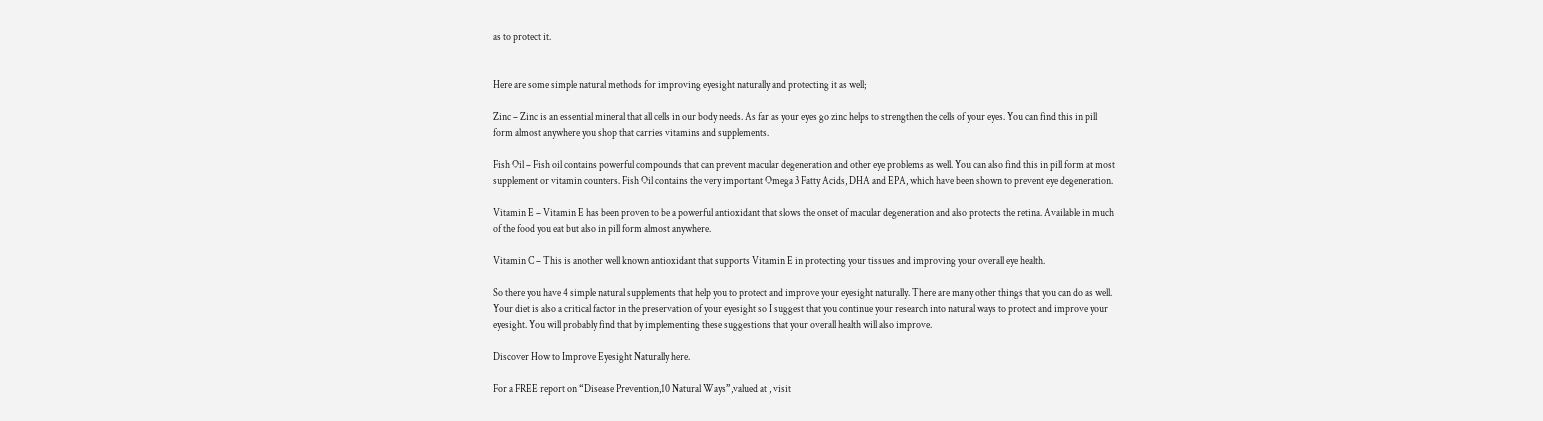as to protect it.


Here are some simple natural methods for improving eyesight naturally and protecting it as well;

Zinc – Zinc is an essential mineral that all cells in our body needs. As far as your eyes go zinc helps to strengthen the cells of your eyes. You can find this in pill form almost anywhere you shop that carries vitamins and supplements.

Fish Oil – Fish oil contains powerful compounds that can prevent macular degeneration and other eye problems as well. You can also find this in pill form at most supplement or vitamin counters. Fish Oil contains the very important Omega 3 Fatty Acids, DHA and EPA, which have been shown to prevent eye degeneration.

Vitamin E – Vitamin E has been proven to be a powerful antioxidant that slows the onset of macular degeneration and also protects the retina. Available in much of the food you eat but also in pill form almost anywhere.

Vitamin C – This is another well known antioxidant that supports Vitamin E in protecting your tissues and improving your overall eye health.

So there you have 4 simple natural supplements that help you to protect and improve your eyesight naturally. There are many other things that you can do as well. Your diet is also a critical factor in the preservation of your eyesight so I suggest that you continue your research into natural ways to protect and improve your eyesight. You will probably find that by implementing these suggestions that your overall health will also improve.

Discover How to Improve Eyesight Naturally here.

For a FREE report on “Disease Prevention,10 Natural Ways”,valued at , visit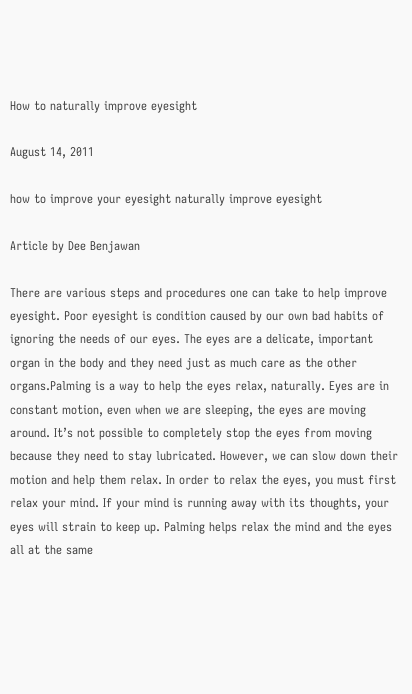How to naturally improve eyesight

August 14, 2011

how to improve your eyesight naturally improve eyesight

Article by Dee Benjawan

There are various steps and procedures one can take to help improve eyesight. Poor eyesight is condition caused by our own bad habits of ignoring the needs of our eyes. The eyes are a delicate, important organ in the body and they need just as much care as the other organs.Palming is a way to help the eyes relax, naturally. Eyes are in constant motion, even when we are sleeping, the eyes are moving around. It’s not possible to completely stop the eyes from moving because they need to stay lubricated. However, we can slow down their motion and help them relax. In order to relax the eyes, you must first relax your mind. If your mind is running away with its thoughts, your eyes will strain to keep up. Palming helps relax the mind and the eyes all at the same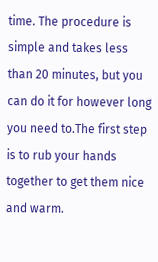time. The procedure is simple and takes less than 20 minutes, but you can do it for however long you need to.The first step is to rub your hands together to get them nice and warm.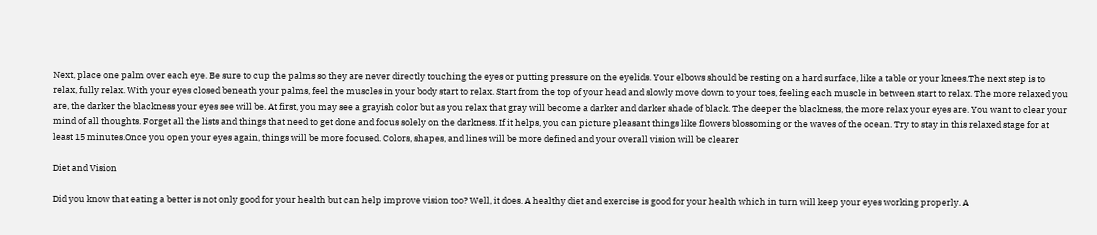Next, place one palm over each eye. Be sure to cup the palms so they are never directly touching the eyes or putting pressure on the eyelids. Your elbows should be resting on a hard surface, like a table or your knees.The next step is to relax, fully relax. With your eyes closed beneath your palms, feel the muscles in your body start to relax. Start from the top of your head and slowly move down to your toes, feeling each muscle in between start to relax. The more relaxed you are, the darker the blackness your eyes see will be. At first, you may see a grayish color but as you relax that gray will become a darker and darker shade of black. The deeper the blackness, the more relax your eyes are. You want to clear your mind of all thoughts. Forget all the lists and things that need to get done and focus solely on the darkness. If it helps, you can picture pleasant things like flowers blossoming or the waves of the ocean. Try to stay in this relaxed stage for at least 15 minutes.Once you open your eyes again, things will be more focused. Colors, shapes, and lines will be more defined and your overall vision will be clearer

Diet and Vision

Did you know that eating a better is not only good for your health but can help improve vision too? Well, it does. A healthy diet and exercise is good for your health which in turn will keep your eyes working properly. A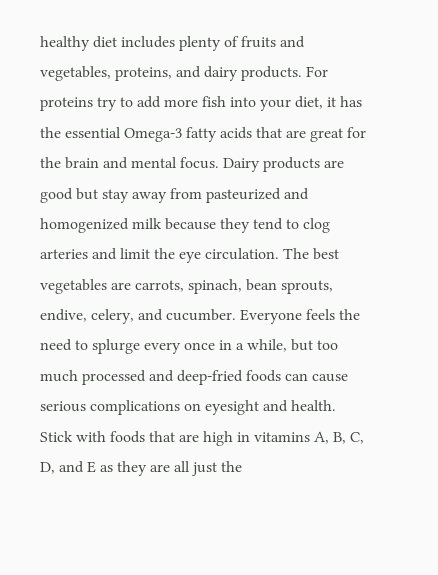healthy diet includes plenty of fruits and vegetables, proteins, and dairy products. For proteins try to add more fish into your diet, it has the essential Omega-3 fatty acids that are great for the brain and mental focus. Dairy products are good but stay away from pasteurized and homogenized milk because they tend to clog arteries and limit the eye circulation. The best vegetables are carrots, spinach, bean sprouts, endive, celery, and cucumber. Everyone feels the need to splurge every once in a while, but too much processed and deep-fried foods can cause serious complications on eyesight and health. Stick with foods that are high in vitamins A, B, C, D, and E as they are all just the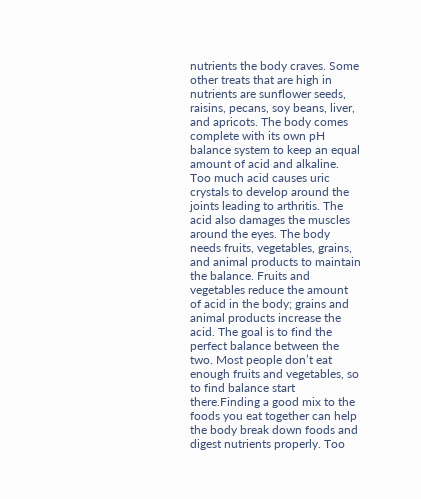nutrients the body craves. Some other treats that are high in nutrients are sunflower seeds, raisins, pecans, soy beans, liver, and apricots. The body comes complete with its own pH balance system to keep an equal amount of acid and alkaline. Too much acid causes uric crystals to develop around the joints leading to arthritis. The acid also damages the muscles around the eyes. The body needs fruits, vegetables, grains, and animal products to maintain the balance. Fruits and vegetables reduce the amount of acid in the body; grains and animal products increase the acid. The goal is to find the perfect balance between the two. Most people don’t eat enough fruits and vegetables, so to find balance start there.Finding a good mix to the foods you eat together can help the body break down foods and digest nutrients properly. Too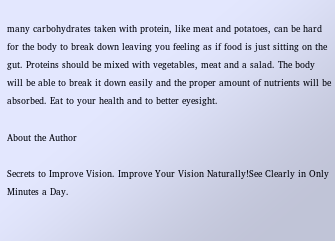many carbohydrates taken with protein, like meat and potatoes, can be hard for the body to break down leaving you feeling as if food is just sitting on the gut. Proteins should be mixed with vegetables, meat and a salad. The body will be able to break it down easily and the proper amount of nutrients will be absorbed. Eat to your health and to better eyesight.

About the Author

Secrets to Improve Vision. Improve Your Vision Naturally!See Clearly in Only Minutes a Day.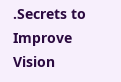.Secrets to Improve Vision